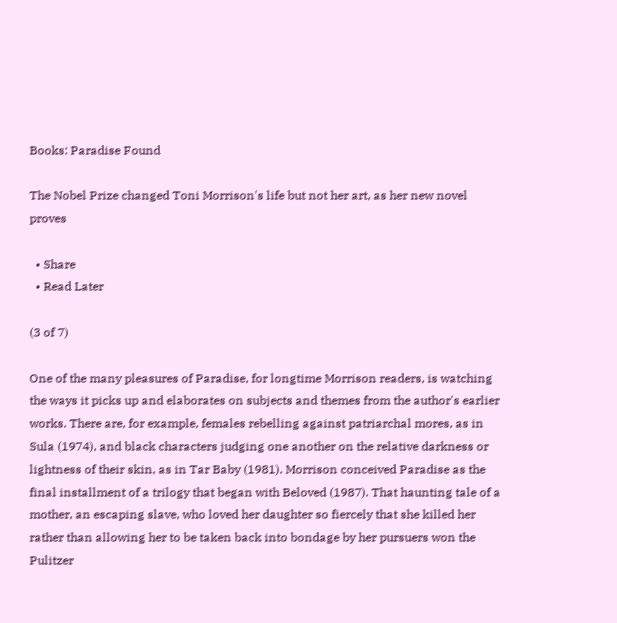Books: Paradise Found

The Nobel Prize changed Toni Morrison's life but not her art, as her new novel proves

  • Share
  • Read Later

(3 of 7)

One of the many pleasures of Paradise, for longtime Morrison readers, is watching the ways it picks up and elaborates on subjects and themes from the author's earlier works. There are, for example, females rebelling against patriarchal mores, as in Sula (1974), and black characters judging one another on the relative darkness or lightness of their skin, as in Tar Baby (1981). Morrison conceived Paradise as the final installment of a trilogy that began with Beloved (1987). That haunting tale of a mother, an escaping slave, who loved her daughter so fiercely that she killed her rather than allowing her to be taken back into bondage by her pursuers won the Pulitzer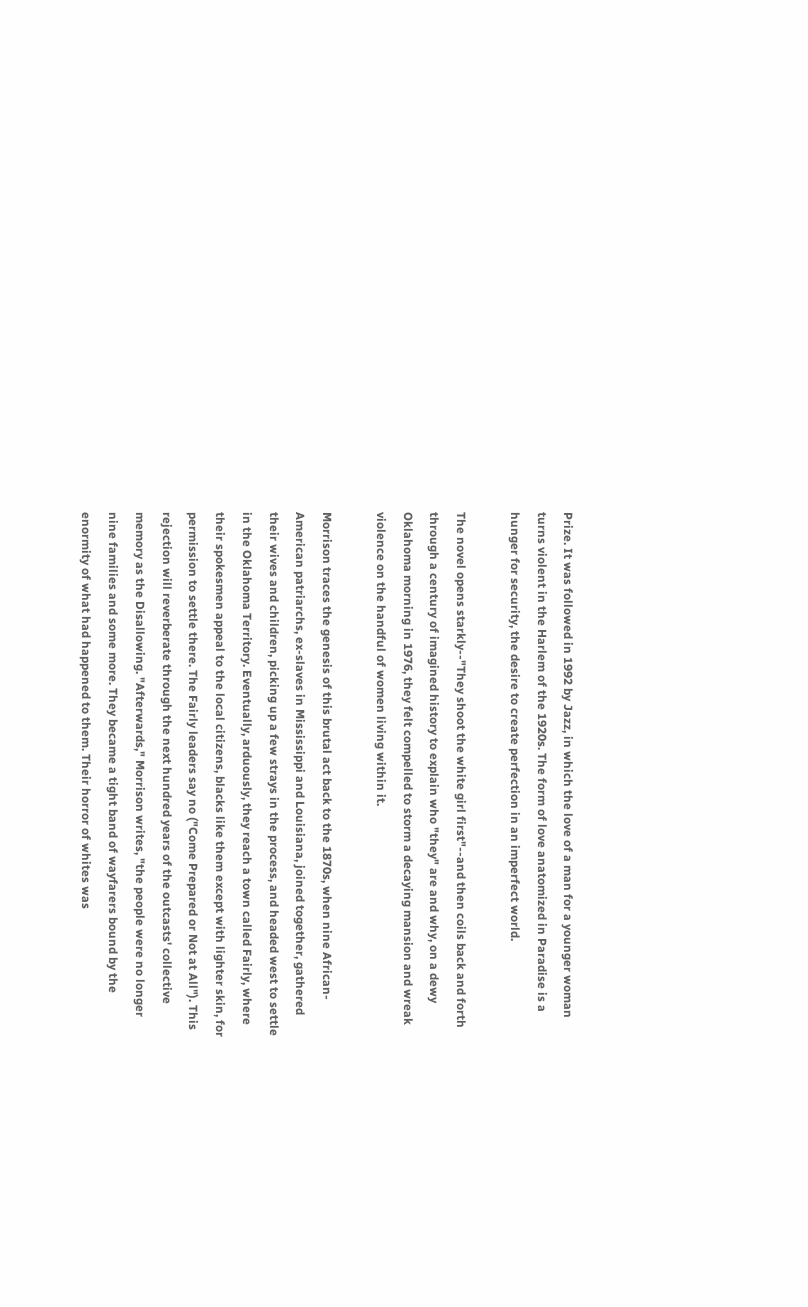Prize. It was followed in 1992 by Jazz, in which the love of a man for a younger woman turns violent in the Harlem of the 1920s. The form of love anatomized in Paradise is a hunger for security, the desire to create perfection in an imperfect world.

The novel opens starkly--"They shoot the white girl first"--and then coils back and forth through a century of imagined history to explain who "they" are and why, on a dewy Oklahoma morning in 1976, they felt compelled to storm a decaying mansion and wreak violence on the handful of women living within it.

Morrison traces the genesis of this brutal act back to the 1870s, when nine African-American patriarchs, ex-slaves in Mississippi and Louisiana, joined together, gathered their wives and children, picking up a few strays in the process, and headed west to settle in the Oklahoma Territory. Eventually, arduously, they reach a town called Fairly, where their spokesmen appeal to the local citizens, blacks like them except with lighter skin, for permission to settle there. The Fairly leaders say no ("Come Prepared or Not at All"). This rejection will reverberate through the next hundred years of the outcasts' collective memory as the Disallowing. "Afterwards," Morrison writes, "the people were no longer nine families and some more. They became a tight band of wayfarers bound by the enormity of what had happened to them. Their horror of whites was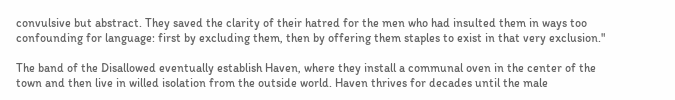convulsive but abstract. They saved the clarity of their hatred for the men who had insulted them in ways too confounding for language: first by excluding them, then by offering them staples to exist in that very exclusion."

The band of the Disallowed eventually establish Haven, where they install a communal oven in the center of the town and then live in willed isolation from the outside world. Haven thrives for decades until the male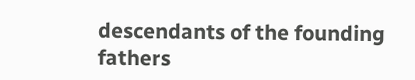descendants of the founding fathers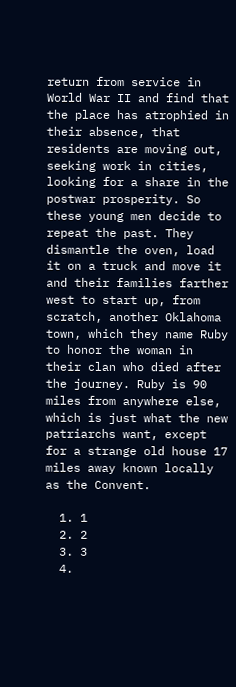return from service in World War II and find that the place has atrophied in their absence, that residents are moving out, seeking work in cities, looking for a share in the postwar prosperity. So these young men decide to repeat the past. They dismantle the oven, load it on a truck and move it and their families farther west to start up, from scratch, another Oklahoma town, which they name Ruby to honor the woman in their clan who died after the journey. Ruby is 90 miles from anywhere else, which is just what the new patriarchs want, except for a strange old house 17 miles away known locally as the Convent.

  1. 1
  2. 2
  3. 3
  4.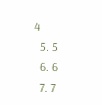4
  5. 5
  6. 6
  7. 7